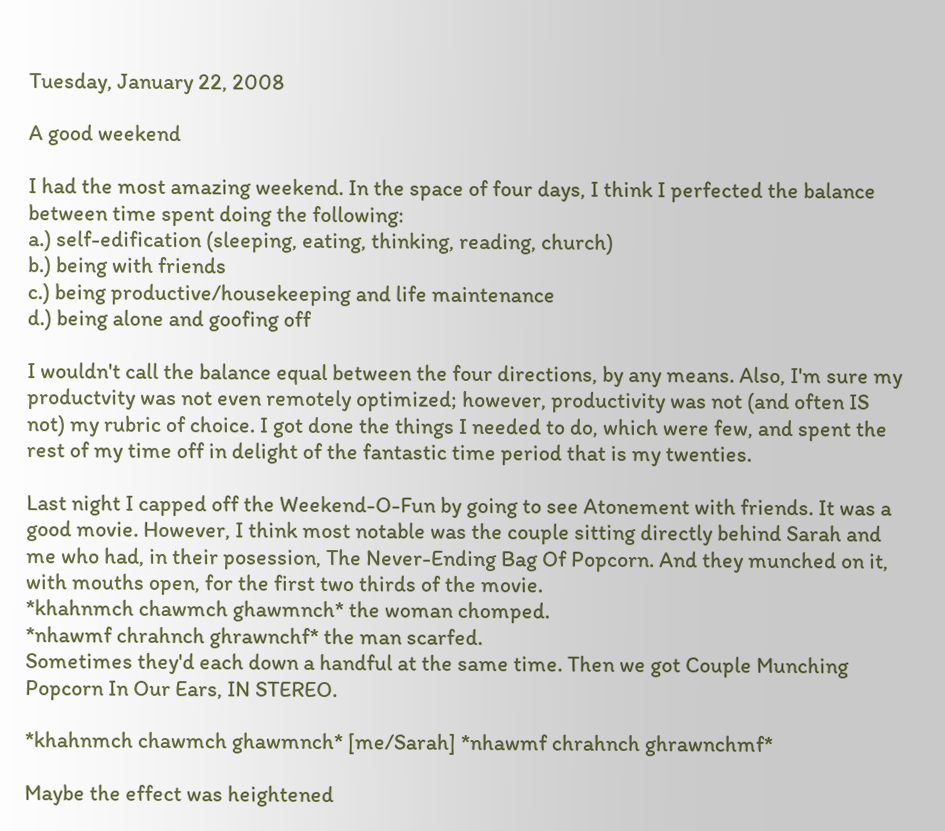Tuesday, January 22, 2008

A good weekend

I had the most amazing weekend. In the space of four days, I think I perfected the balance between time spent doing the following:
a.) self-edification (sleeping, eating, thinking, reading, church)
b.) being with friends
c.) being productive/housekeeping and life maintenance
d.) being alone and goofing off

I wouldn't call the balance equal between the four directions, by any means. Also, I'm sure my productvity was not even remotely optimized; however, productivity was not (and often IS not) my rubric of choice. I got done the things I needed to do, which were few, and spent the rest of my time off in delight of the fantastic time period that is my twenties.

Last night I capped off the Weekend-O-Fun by going to see Atonement with friends. It was a good movie. However, I think most notable was the couple sitting directly behind Sarah and me who had, in their posession, The Never-Ending Bag Of Popcorn. And they munched on it, with mouths open, for the first two thirds of the movie.
*khahnmch chawmch ghawmnch* the woman chomped.
*nhawmf chrahnch ghrawnchf* the man scarfed.
Sometimes they'd each down a handful at the same time. Then we got Couple Munching Popcorn In Our Ears, IN STEREO.

*khahnmch chawmch ghawmnch* [me/Sarah] *nhawmf chrahnch ghrawnchmf*

Maybe the effect was heightened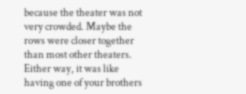because the theater was not very crowded. Maybe the rows were closer together than most other theaters. Either way, it was like having one of your brothers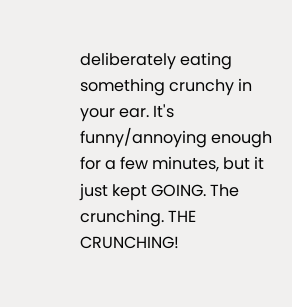deliberately eating something crunchy in your ear. It's funny/annoying enough for a few minutes, but it just kept GOING. The crunching. THE CRUNCHING!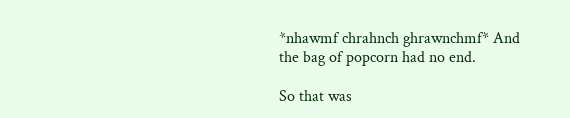*nhawmf chrahnch ghrawnchmf* And the bag of popcorn had no end.

So that was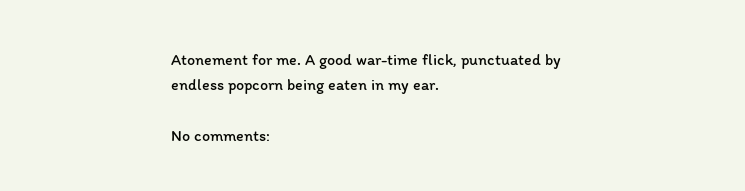Atonement for me. A good war-time flick, punctuated by endless popcorn being eaten in my ear.

No comments: